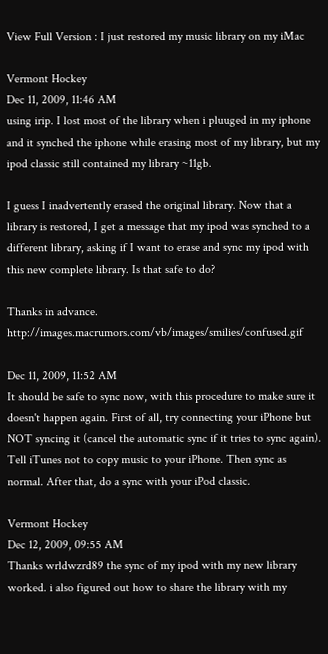View Full Version : I just restored my music library on my iMac

Vermont Hockey
Dec 11, 2009, 11:46 AM
using irip. I lost most of the library when i pluuged in my iphone and it synched the iphone while erasing most of my library, but my ipod classic still contained my library ~11gb.

I guess I inadvertently erased the original library. Now that a library is restored, I get a message that my ipod was synched to a different library, asking if I want to erase and sync my ipod with this new complete library. Is that safe to do?

Thanks in advance. http://images.macrumors.com/vb/images/smilies/confused.gif

Dec 11, 2009, 11:52 AM
It should be safe to sync now, with this procedure to make sure it doesn't happen again. First of all, try connecting your iPhone but NOT syncing it (cancel the automatic sync if it tries to sync again). Tell iTunes not to copy music to your iPhone. Then sync as normal. After that, do a sync with your iPod classic.

Vermont Hockey
Dec 12, 2009, 09:55 AM
Thanks wrldwzrd89 the sync of my ipod with my new library worked. i also figured out how to share the library with my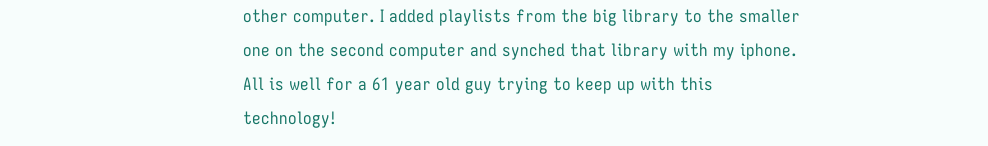other computer. I added playlists from the big library to the smaller one on the second computer and synched that library with my iphone. All is well for a 61 year old guy trying to keep up with this technology!